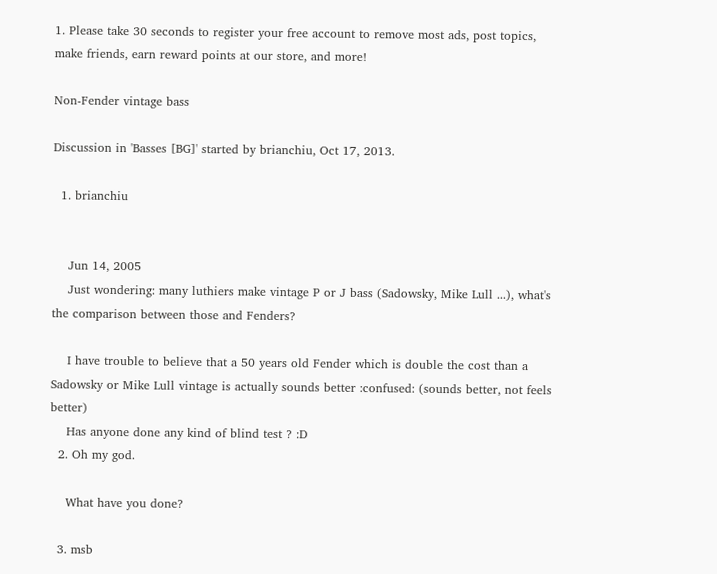1. Please take 30 seconds to register your free account to remove most ads, post topics, make friends, earn reward points at our store, and more!

Non-Fender vintage bass

Discussion in 'Basses [BG]' started by brianchiu, Oct 17, 2013.

  1. brianchiu


    Jun 14, 2005
    Just wondering: many luthiers make vintage P or J bass (Sadowsky, Mike Lull ...), what's the comparison between those and Fenders?

    I have trouble to believe that a 50 years old Fender which is double the cost than a Sadowsky or Mike Lull vintage is actually sounds better :confused: (sounds better, not feels better)
    Has anyone done any kind of blind test ? :D
  2. Oh my god.

    What have you done?

  3. msb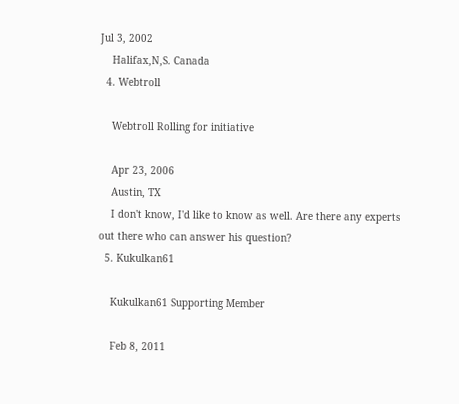Jul 3, 2002
    Halifax,N,S. Canada
  4. Webtroll

    Webtroll Rolling for initiative

    Apr 23, 2006
    Austin, TX
    I don't know, I'd like to know as well. Are there any experts out there who can answer his question?
  5. Kukulkan61

    Kukulkan61 Supporting Member

    Feb 8, 2011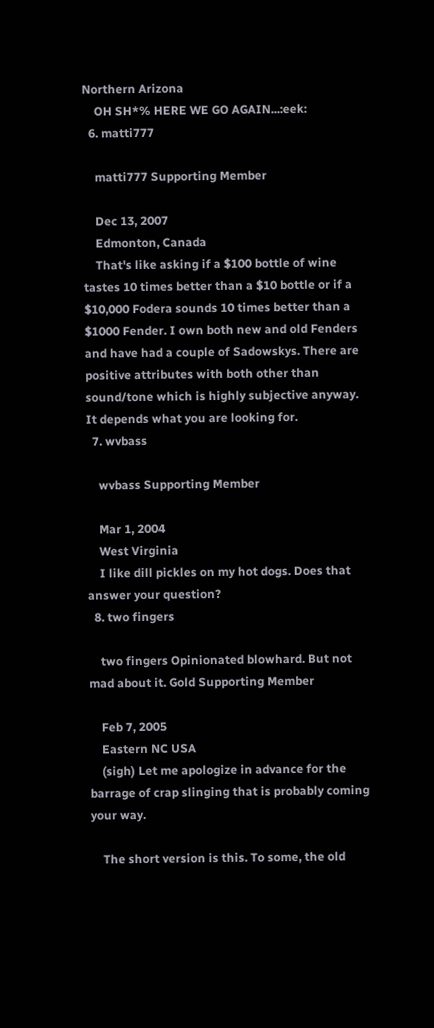Northern Arizona
    OH SH*% HERE WE GO AGAIN...:eek:
  6. matti777

    matti777 Supporting Member

    Dec 13, 2007
    Edmonton, Canada
    That's like asking if a $100 bottle of wine tastes 10 times better than a $10 bottle or if a $10,000 Fodera sounds 10 times better than a $1000 Fender. I own both new and old Fenders and have had a couple of Sadowskys. There are positive attributes with both other than sound/tone which is highly subjective anyway. It depends what you are looking for.
  7. wvbass

    wvbass Supporting Member

    Mar 1, 2004
    West Virginia
    I like dill pickles on my hot dogs. Does that answer your question?
  8. two fingers

    two fingers Opinionated blowhard. But not mad about it. Gold Supporting Member

    Feb 7, 2005
    Eastern NC USA
    (sigh) Let me apologize in advance for the barrage of crap slinging that is probably coming your way.

    The short version is this. To some, the old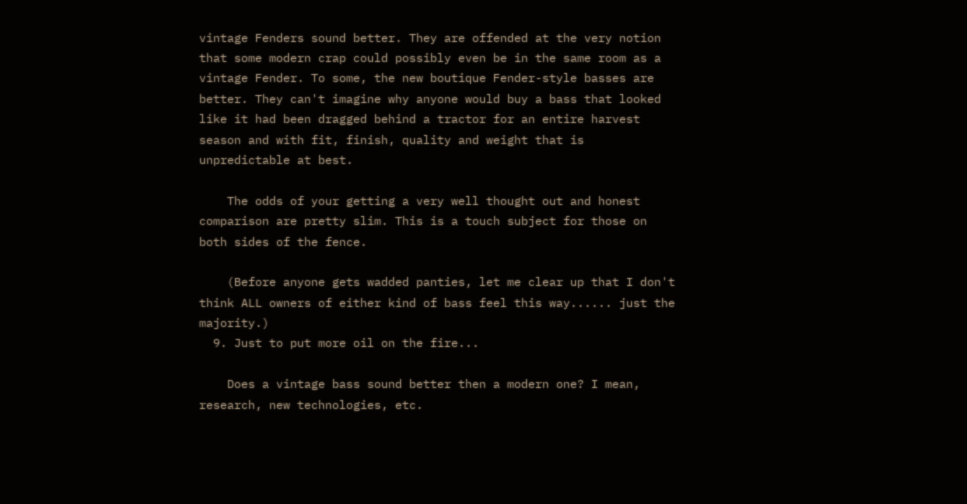vintage Fenders sound better. They are offended at the very notion that some modern crap could possibly even be in the same room as a vintage Fender. To some, the new boutique Fender-style basses are better. They can't imagine why anyone would buy a bass that looked like it had been dragged behind a tractor for an entire harvest season and with fit, finish, quality and weight that is unpredictable at best.

    The odds of your getting a very well thought out and honest comparison are pretty slim. This is a touch subject for those on both sides of the fence.

    (Before anyone gets wadded panties, let me clear up that I don't think ALL owners of either kind of bass feel this way...... just the majority.)
  9. Just to put more oil on the fire...

    Does a vintage bass sound better then a modern one? I mean, research, new technologies, etc.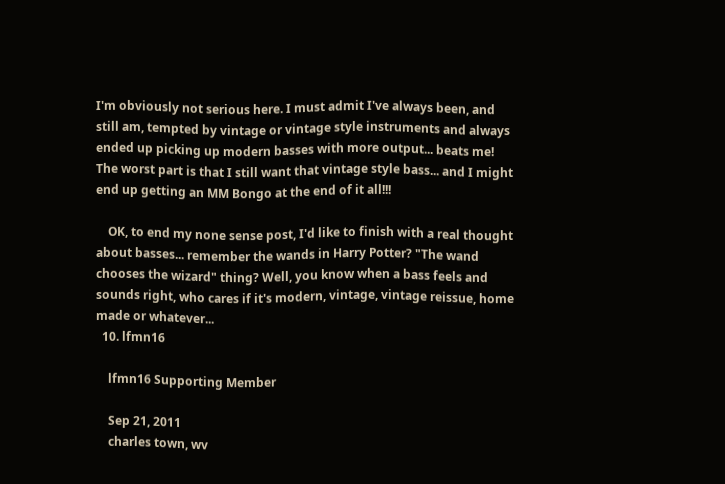I'm obviously not serious here. I must admit I've always been, and still am, tempted by vintage or vintage style instruments and always ended up picking up modern basses with more output... beats me! The worst part is that I still want that vintage style bass... and I might end up getting an MM Bongo at the end of it all!!!

    OK, to end my none sense post, I'd like to finish with a real thought about basses... remember the wands in Harry Potter? "The wand chooses the wizard" thing? Well, you know when a bass feels and sounds right, who cares if it's modern, vintage, vintage reissue, home made or whatever...
  10. lfmn16

    lfmn16 Supporting Member

    Sep 21, 2011
    charles town, wv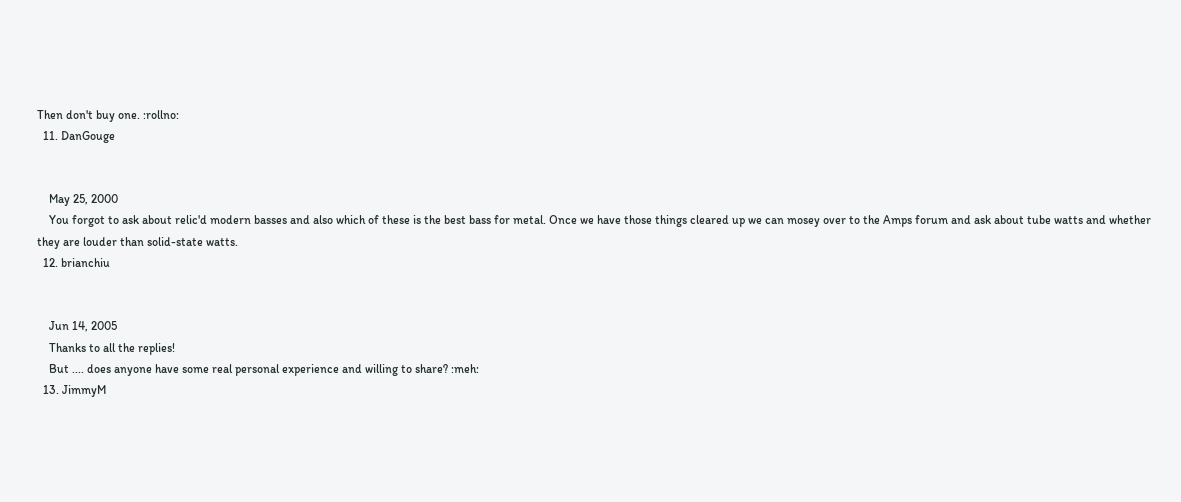Then don't buy one. :rollno:
  11. DanGouge


    May 25, 2000
    You forgot to ask about relic'd modern basses and also which of these is the best bass for metal. Once we have those things cleared up we can mosey over to the Amps forum and ask about tube watts and whether they are louder than solid-state watts.
  12. brianchiu


    Jun 14, 2005
    Thanks to all the replies!
    But .... does anyone have some real personal experience and willing to share? :meh:
  13. JimmyM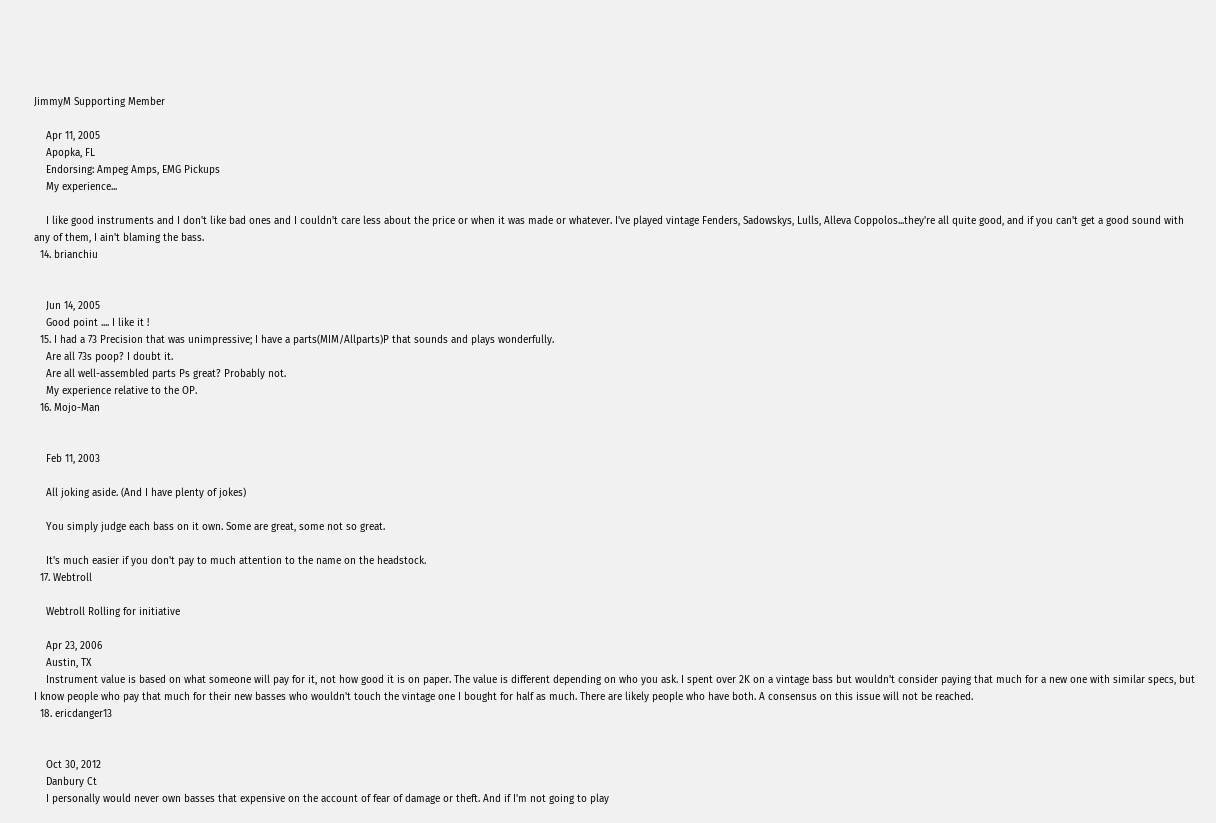JimmyM Supporting Member

    Apr 11, 2005
    Apopka, FL
    Endorsing: Ampeg Amps, EMG Pickups
    My experience...

    I like good instruments and I don't like bad ones and I couldn't care less about the price or when it was made or whatever. I've played vintage Fenders, Sadowskys, Lulls, Alleva Coppolos...they're all quite good, and if you can't get a good sound with any of them, I ain't blaming the bass.
  14. brianchiu


    Jun 14, 2005
    Good point .... I like it !
  15. I had a 73 Precision that was unimpressive; I have a parts(MIM/Allparts)P that sounds and plays wonderfully.
    Are all 73s poop? I doubt it.
    Are all well-assembled parts Ps great? Probably not.
    My experience relative to the OP.
  16. Mojo-Man


    Feb 11, 2003

    All joking aside. (And I have plenty of jokes)

    You simply judge each bass on it own. Some are great, some not so great.

    It's much easier if you don't pay to much attention to the name on the headstock.
  17. Webtroll

    Webtroll Rolling for initiative

    Apr 23, 2006
    Austin, TX
    Instrument value is based on what someone will pay for it, not how good it is on paper. The value is different depending on who you ask. I spent over 2K on a vintage bass but wouldn't consider paying that much for a new one with similar specs, but I know people who pay that much for their new basses who wouldn't touch the vintage one I bought for half as much. There are likely people who have both. A consensus on this issue will not be reached.
  18. ericdanger13


    Oct 30, 2012
    Danbury Ct
    I personally would never own basses that expensive on the account of fear of damage or theft. And if I'm not going to play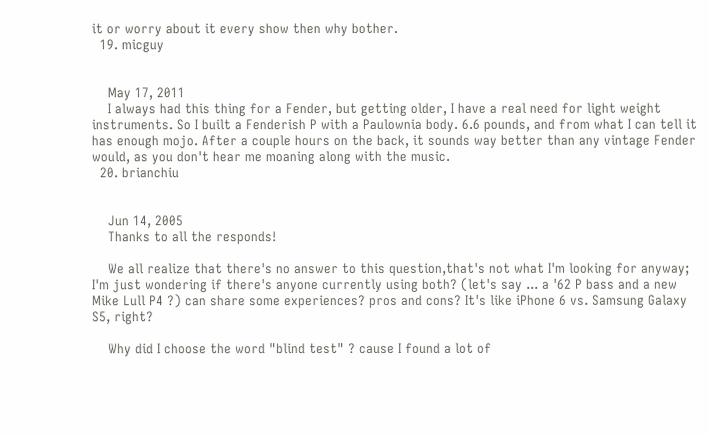it or worry about it every show then why bother.
  19. micguy


    May 17, 2011
    I always had this thing for a Fender, but getting older, I have a real need for light weight instruments. So I built a Fenderish P with a Paulownia body. 6.6 pounds, and from what I can tell it has enough mojo. After a couple hours on the back, it sounds way better than any vintage Fender would, as you don't hear me moaning along with the music.
  20. brianchiu


    Jun 14, 2005
    Thanks to all the responds!

    We all realize that there's no answer to this question,that's not what I'm looking for anyway; I'm just wondering if there's anyone currently using both? (let's say ... a '62 P bass and a new Mike Lull P4 ?) can share some experiences? pros and cons? It's like iPhone 6 vs. Samsung Galaxy S5, right?

    Why did I choose the word "blind test" ? cause I found a lot of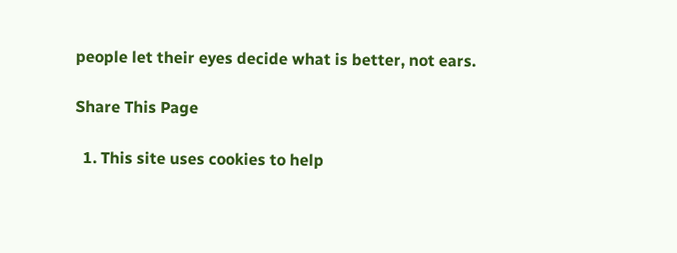people let their eyes decide what is better, not ears.

Share This Page

  1. This site uses cookies to help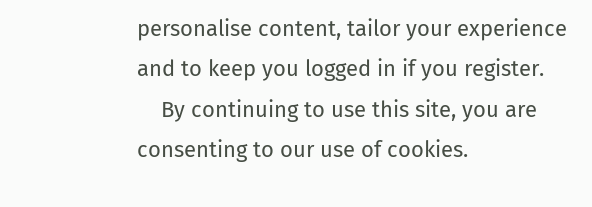personalise content, tailor your experience and to keep you logged in if you register.
    By continuing to use this site, you are consenting to our use of cookies.